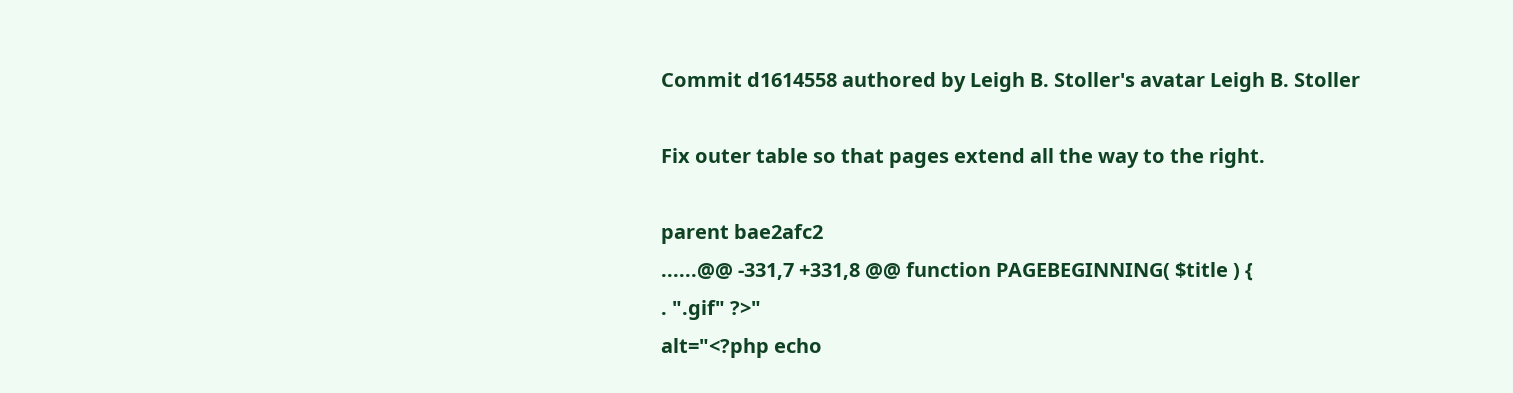Commit d1614558 authored by Leigh B. Stoller's avatar Leigh B. Stoller

Fix outer table so that pages extend all the way to the right.

parent bae2afc2
......@@ -331,7 +331,8 @@ function PAGEBEGINNING( $title ) {
. ".gif" ?>"
alt="<?php echo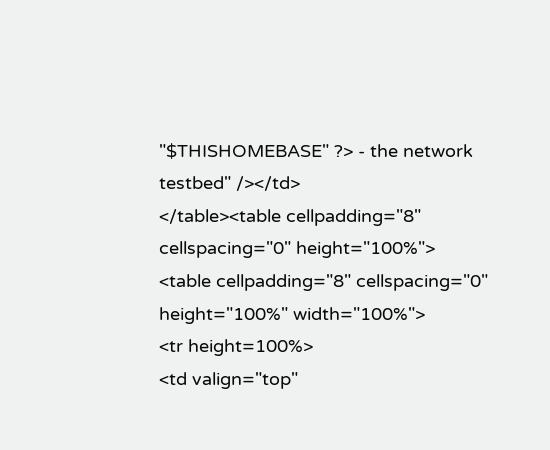"$THISHOMEBASE" ?> - the network testbed" /></td>
</table><table cellpadding="8" cellspacing="0" height="100%">
<table cellpadding="8" cellspacing="0" height="100%" width="100%">
<tr height=100%>
<td valign="top"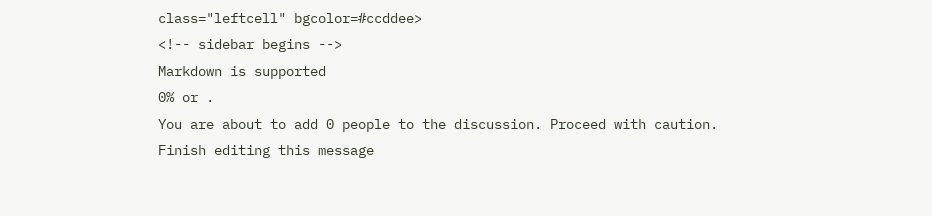class="leftcell" bgcolor=#ccddee>
<!-- sidebar begins -->
Markdown is supported
0% or .
You are about to add 0 people to the discussion. Proceed with caution.
Finish editing this message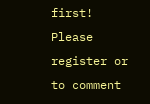first!
Please register or to comment